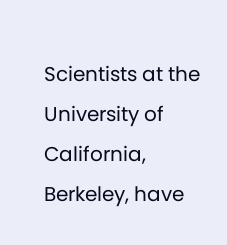Scientists at the University of California, Berkeley, have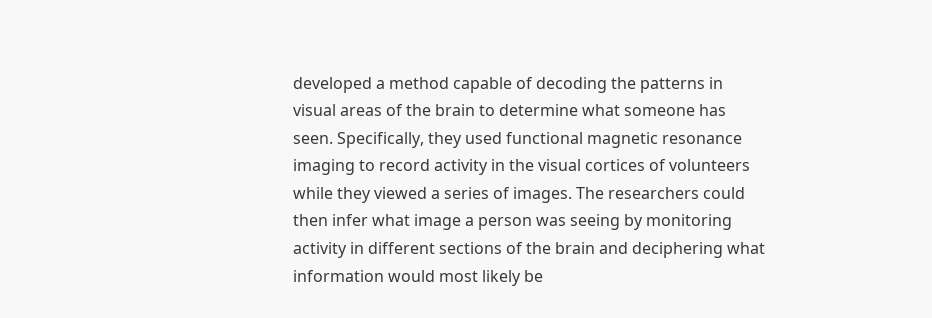developed a method capable of decoding the patterns in visual areas of the brain to determine what someone has seen. Specifically, they used functional magnetic resonance imaging to record activity in the visual cortices of volunteers while they viewed a series of images. The researchers could then infer what image a person was seeing by monitoring activity in different sections of the brain and deciphering what information would most likely be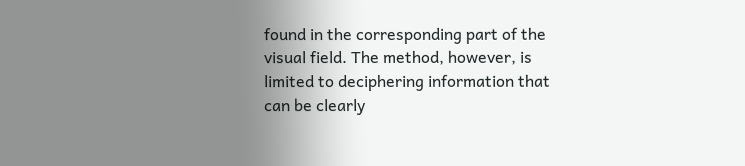found in the corresponding part of the visual field. The method, however, is limited to deciphering information that can be clearly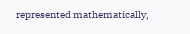represented mathematically,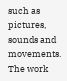such as pictures, sounds and movements. The work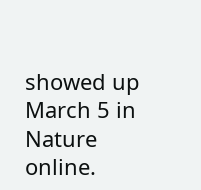showed up March 5 in Nature online.